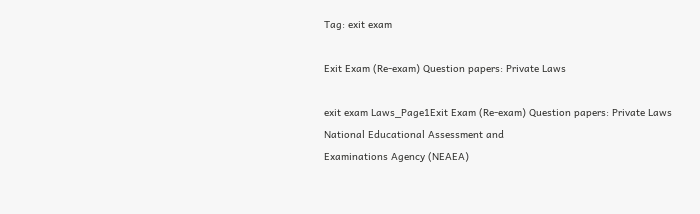Tag: exit exam

Exit Exam (Re-exam) Question papers: Private Laws

exit exam Laws_Page1Exit Exam (Re-exam) Question papers: Private Laws
National Educational Assessment and
Examinations Agency (NEAEA)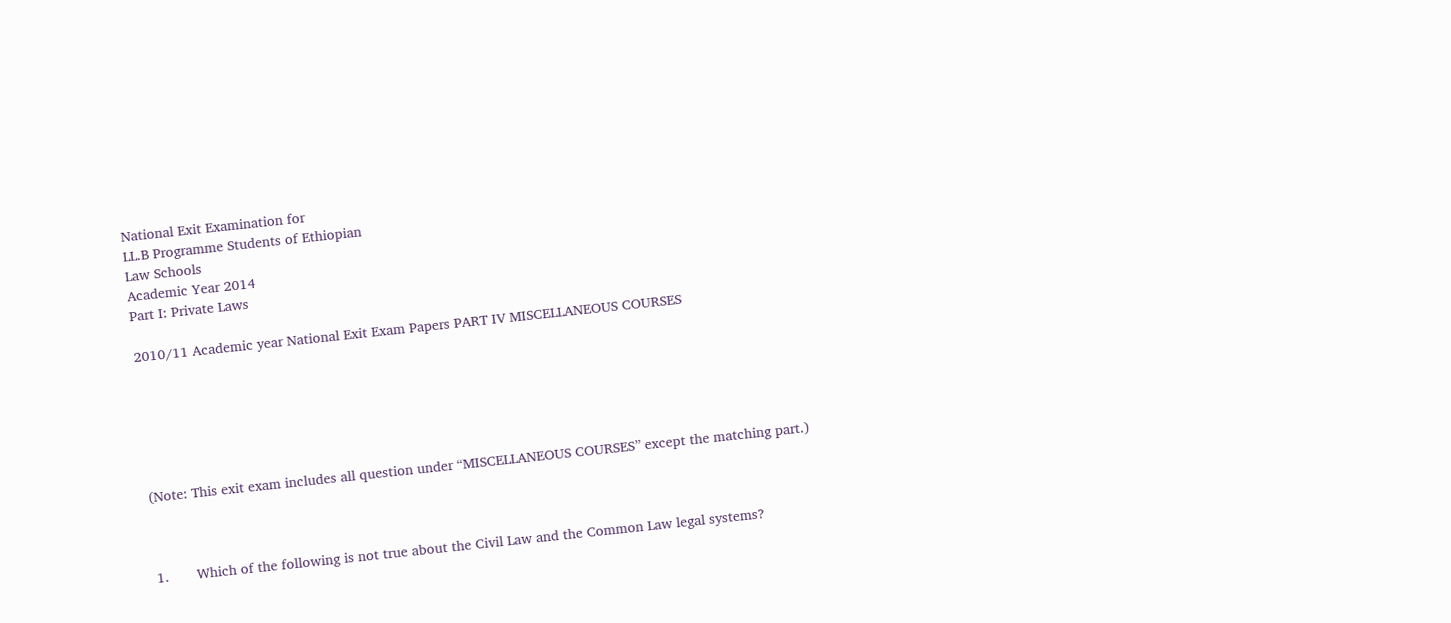National Exit Examination for
LL.B Programme Students of Ethiopian
Law Schools
Academic Year 2014
Part I: Private Laws

2010/11 Academic year National Exit Exam Papers PART IV MISCELLANEOUS COURSES






(Note: This exit exam includes all question under “MISCELLANEOUS COURSES” except the matching part.)



1.       Which of the following is not true about the Civil Law and the Common Law legal systems?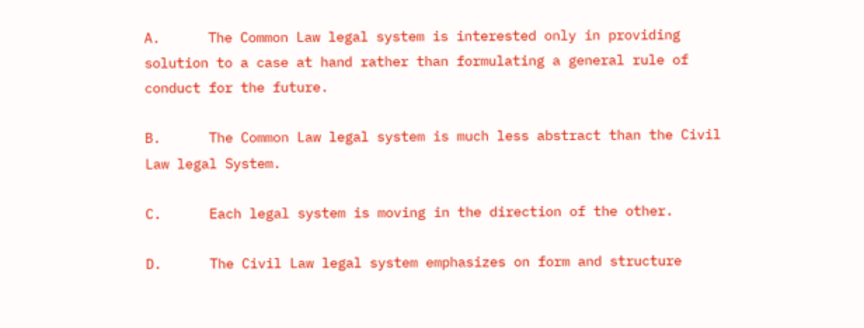A.      The Common Law legal system is interested only in providing solution to a case at hand rather than formulating a general rule of conduct for the future.

B.      The Common Law legal system is much less abstract than the Civil Law legal System.

C.      Each legal system is moving in the direction of the other.

D.      The Civil Law legal system emphasizes on form and structure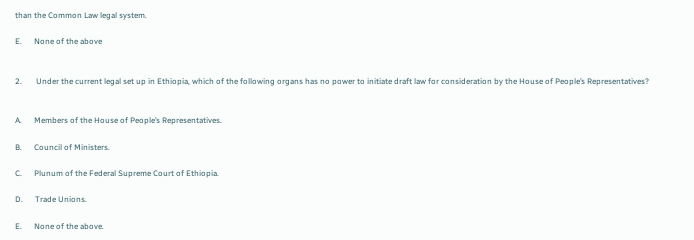than the Common Law legal system.

E.      None of the above


2.       Under the current legal set up in Ethiopia, which of the following organs has no power to initiate draft law for consideration by the House of People’s Representatives?


A.      Members of the House of People’s Representatives.

B.      Council of Ministers.

C.      Plunum of the Federal Supreme Court of Ethiopia.

D.      Trade Unions.

E.      None of the above.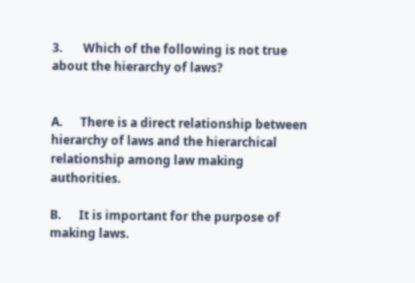3.       Which of the following is not true about the hierarchy of laws?


A.      There is a direct relationship between hierarchy of laws and the hierarchical relationship among law making authorities.

B.      It is important for the purpose of making laws.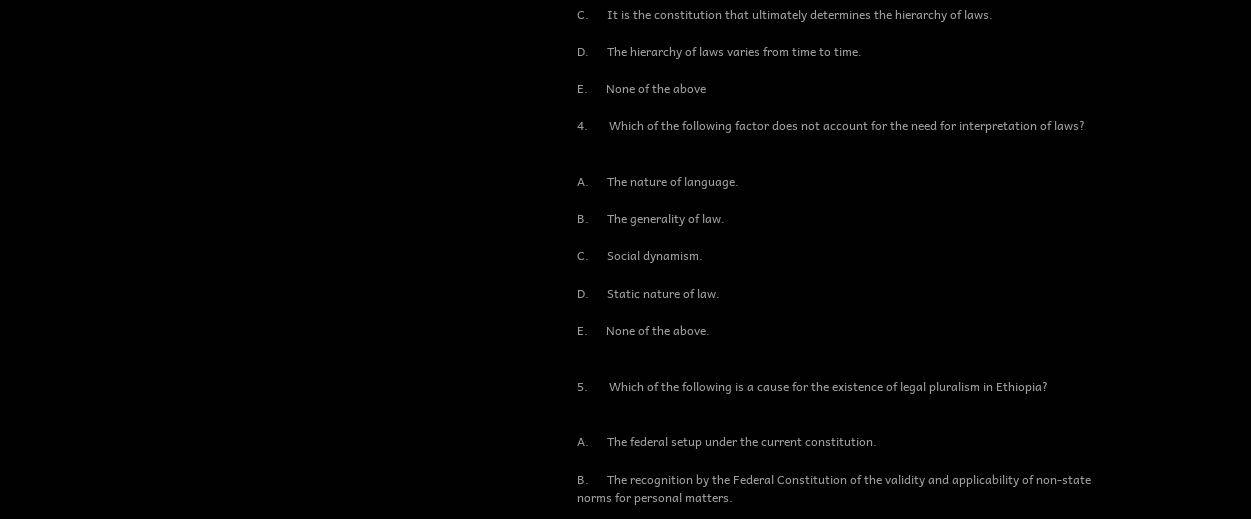C.      It is the constitution that ultimately determines the hierarchy of laws.

D.      The hierarchy of laws varies from time to time.

E.      None of the above

4.       Which of the following factor does not account for the need for interpretation of laws?


A.      The nature of language.

B.      The generality of law.

C.      Social dynamism.

D.      Static nature of law.

E.      None of the above.


5.       Which of the following is a cause for the existence of legal pluralism in Ethiopia?


A.      The federal setup under the current constitution.

B.      The recognition by the Federal Constitution of the validity and applicability of non-state norms for personal matters.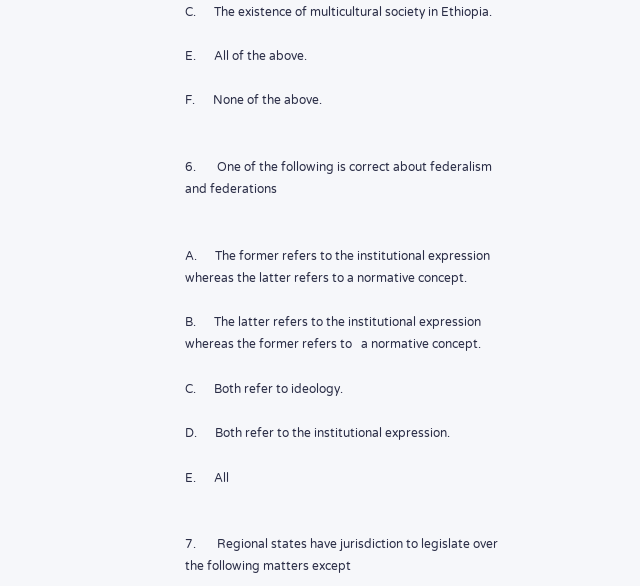C.      The existence of multicultural society in Ethiopia.

E.      All of the above.

F.      None of the above.


6.       One of the following is correct about federalism and federations


A.      The former refers to the institutional expression whereas the latter refers to a normative concept.

B.      The latter refers to the institutional expression whereas the former refers to   a normative concept.

C.      Both refer to ideology.

D.      Both refer to the institutional expression.

E.      All


7.       Regional states have jurisdiction to legislate over the following matters except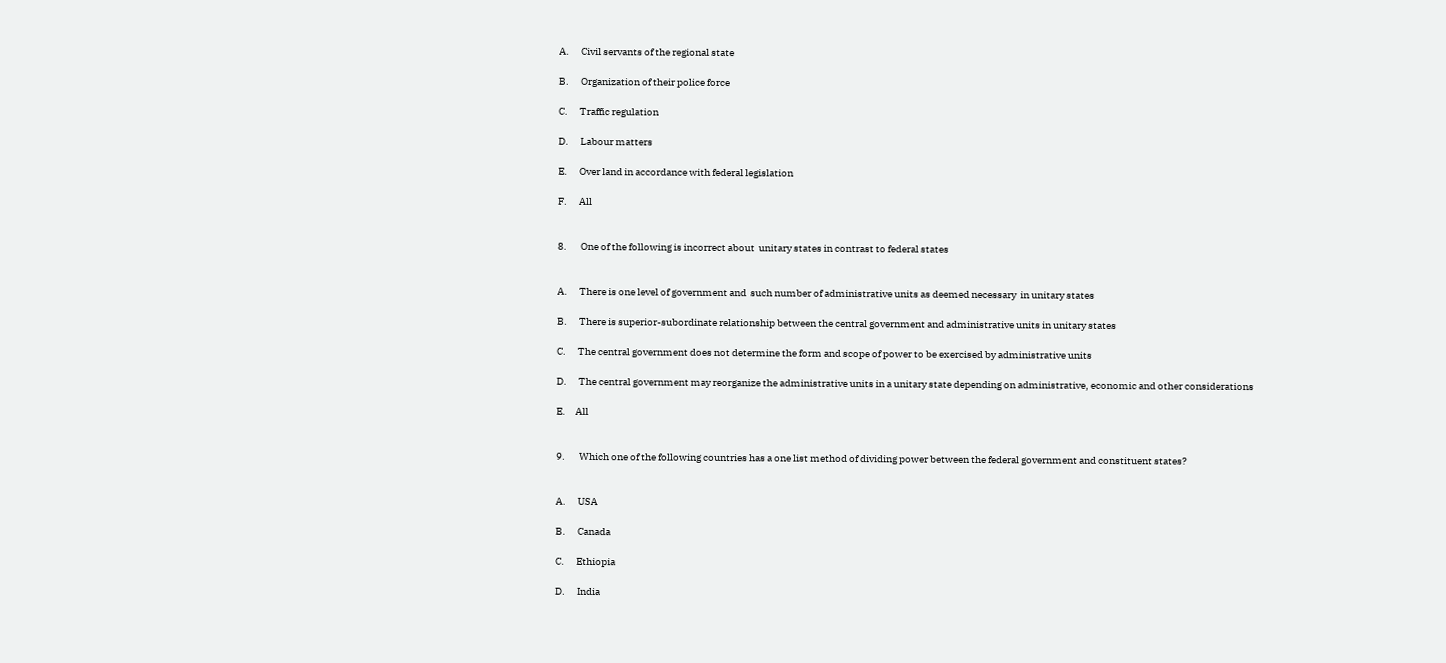A.      Civil servants of the regional state

B.      Organization of their police force

C.      Traffic regulation

D.      Labour matters

E.      Over land in accordance with federal legislation

F.      All


8.       One of the following is incorrect about  unitary states in contrast to federal states


A.      There is one level of government and  such number of administrative units as deemed necessary  in unitary states

B.      There is superior-subordinate relationship between the central government and administrative units in unitary states

C.      The central government does not determine the form and scope of power to be exercised by administrative units

D.      The central government may reorganize the administrative units in a unitary state depending on administrative, economic and other considerations

E.     All


9.       Which one of the following countries has a one list method of dividing power between the federal government and constituent states?


A.      USA

B.      Canada

C.      Ethiopia

D.      India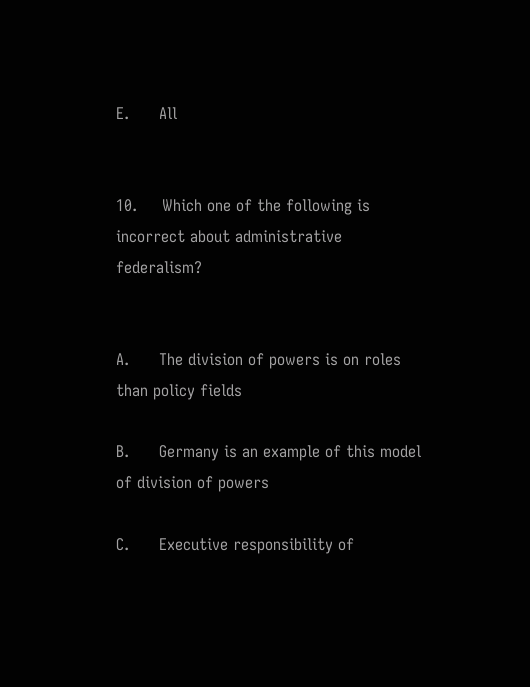E.      All


10.     Which one of the following is incorrect about administrative federalism?


A.      The division of powers is on roles than policy fields

B.      Germany is an example of this model of division of powers

C.      Executive responsibility of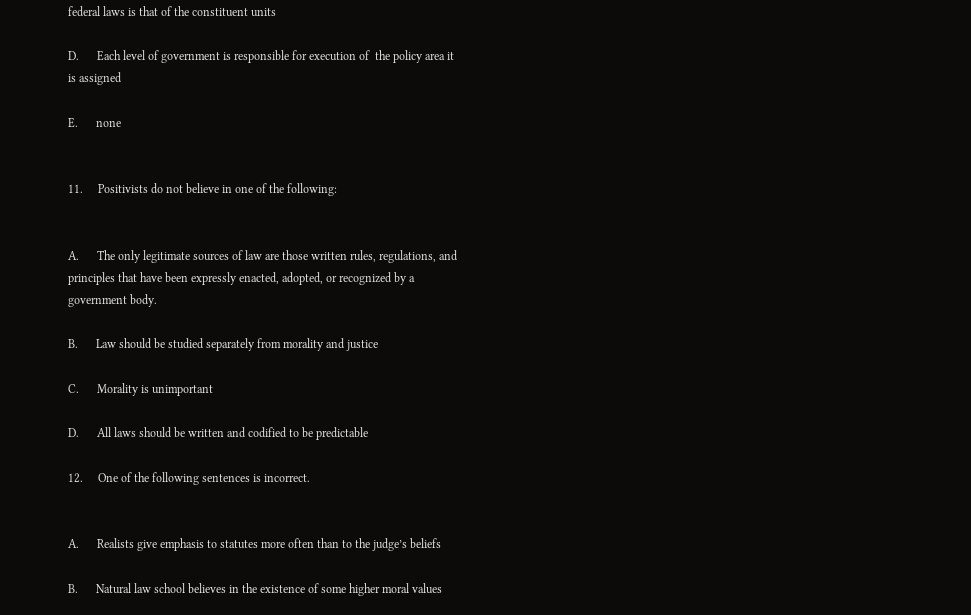federal laws is that of the constituent units

D.      Each level of government is responsible for execution of  the policy area it is assigned

E.      none


11.     Positivists do not believe in one of the following:


A.      The only legitimate sources of law are those written rules, regulations, and principles that have been expressly enacted, adopted, or recognized by a government body.

B.      Law should be studied separately from morality and justice

C.      Morality is unimportant

D.      All laws should be written and codified to be predictable

12.     One of the following sentences is incorrect.


A.      Realists give emphasis to statutes more often than to the judge’s beliefs

B.      Natural law school believes in the existence of some higher moral values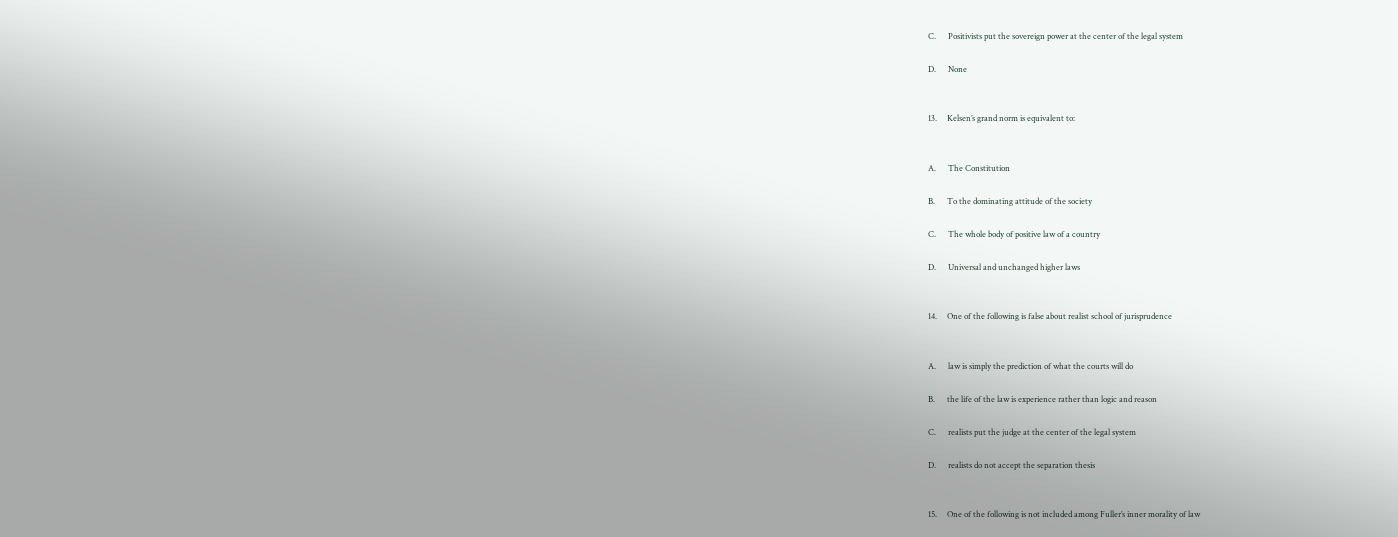C.      Positivists put the sovereign power at the center of the legal system

D.      None


13.     Kelsen’s grand norm is equivalent to:


A.      The Constitution

B.      To the dominating attitude of the society

C.      The whole body of positive law of a country

D.      Universal and unchanged higher laws


14.     One of the following is false about realist school of jurisprudence


A.      law is simply the prediction of what the courts will do

B.      the life of the law is experience rather than logic and reason

C.      realists put the judge at the center of the legal system

D.      realists do not accept the separation thesis


15.     One of the following is not included among Fuller’s inner morality of law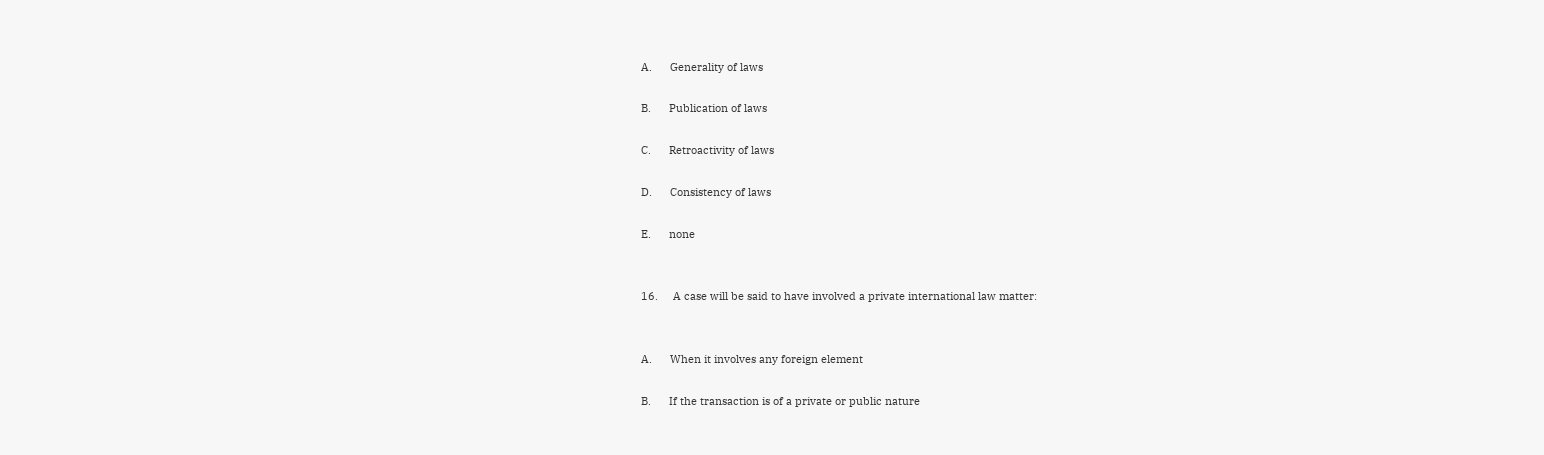A.      Generality of laws

B.      Publication of laws

C.      Retroactivity of laws

D.      Consistency of laws

E.      none


16.     A case will be said to have involved a private international law matter:


A.      When it involves any foreign element

B.      If the transaction is of a private or public nature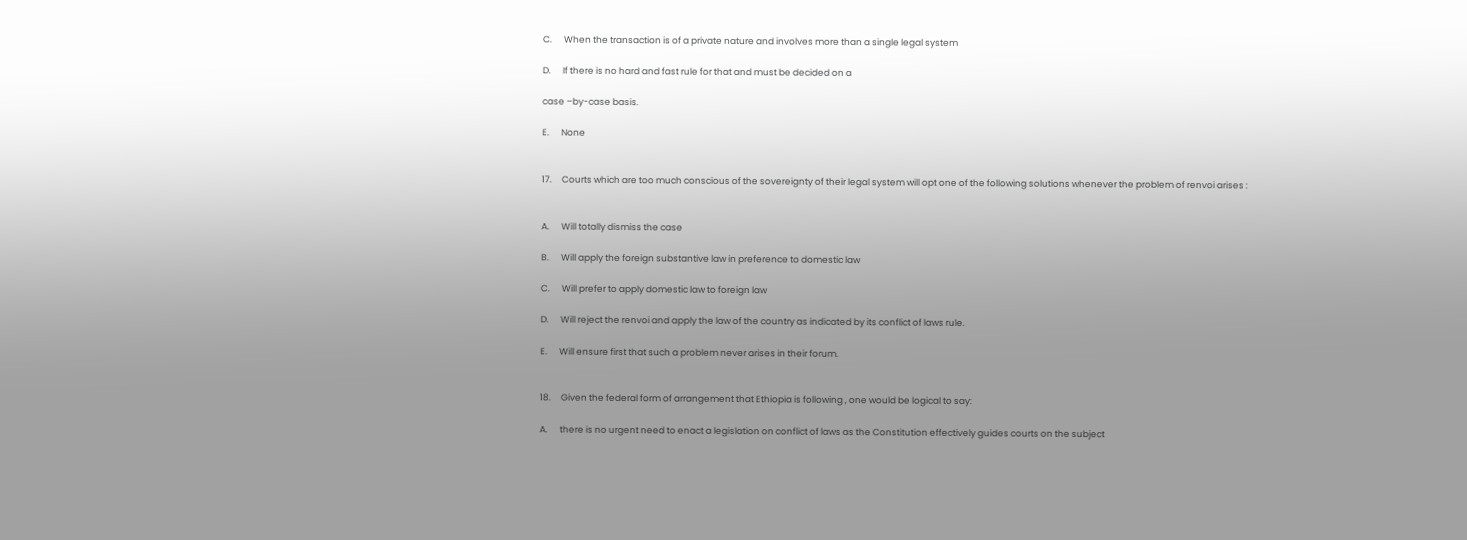C.      When the transaction is of a private nature and involves more than a single legal system

D.      If there is no hard and fast rule for that and must be decided on a

case –by-case basis.

E.      None


17.     Courts which are too much conscious of the sovereignty of their legal system will opt one of the following solutions whenever the problem of renvoi arises :


A.      Will totally dismiss the case

B.      Will apply the foreign substantive law in preference to domestic law

C.      Will prefer to apply domestic law to foreign law

D.      Will reject the renvoi and apply the law of the country as indicated by its conflict of laws rule.

E.      Will ensure first that such a problem never arises in their forum.


18.     Given the federal form of arrangement that Ethiopia is following , one would be logical to say:

A.      there is no urgent need to enact a legislation on conflict of laws as the Constitution effectively guides courts on the subject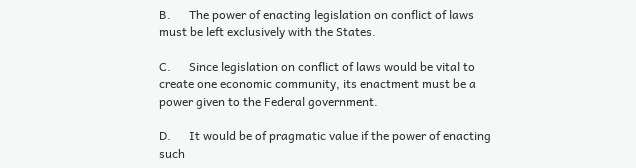B.      The power of enacting legislation on conflict of laws must be left exclusively with the States.

C.      Since legislation on conflict of laws would be vital to create one economic community, its enactment must be a power given to the Federal government.

D.      It would be of pragmatic value if the power of enacting such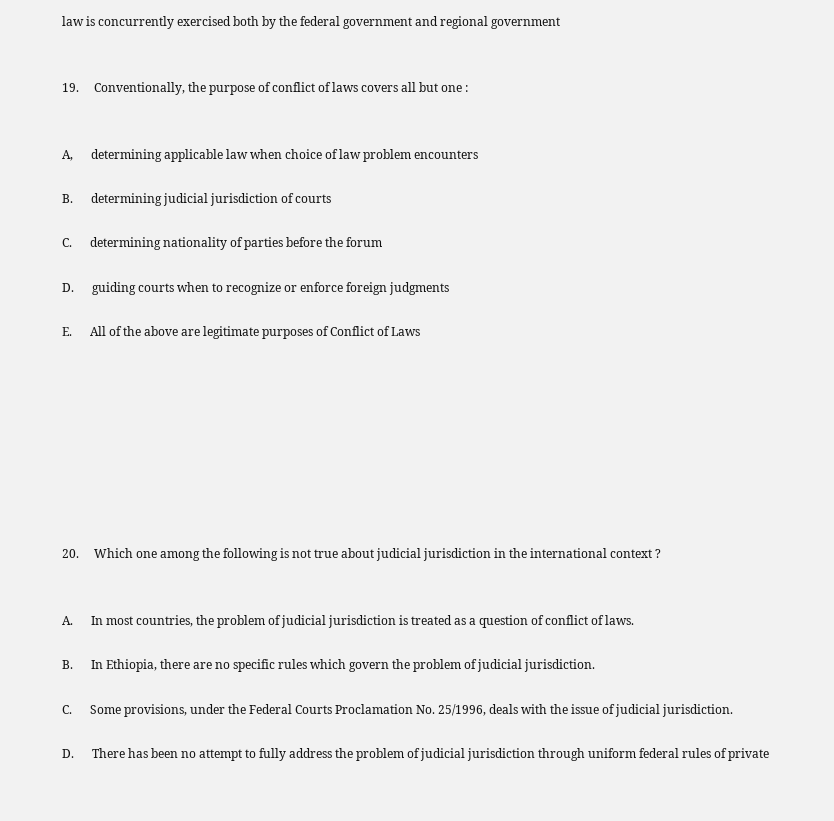law is concurrently exercised both by the federal government and regional government


19.     Conventionally, the purpose of conflict of laws covers all but one :


A,      determining applicable law when choice of law problem encounters

B.      determining judicial jurisdiction of courts

C.      determining nationality of parties before the forum

D.      guiding courts when to recognize or enforce foreign judgments

E.      All of the above are legitimate purposes of Conflict of Laws









20.     Which one among the following is not true about judicial jurisdiction in the international context ?


A.      In most countries, the problem of judicial jurisdiction is treated as a question of conflict of laws.

B.      In Ethiopia, there are no specific rules which govern the problem of judicial jurisdiction.

C.      Some provisions, under the Federal Courts Proclamation No. 25/1996, deals with the issue of judicial jurisdiction.

D.      There has been no attempt to fully address the problem of judicial jurisdiction through uniform federal rules of private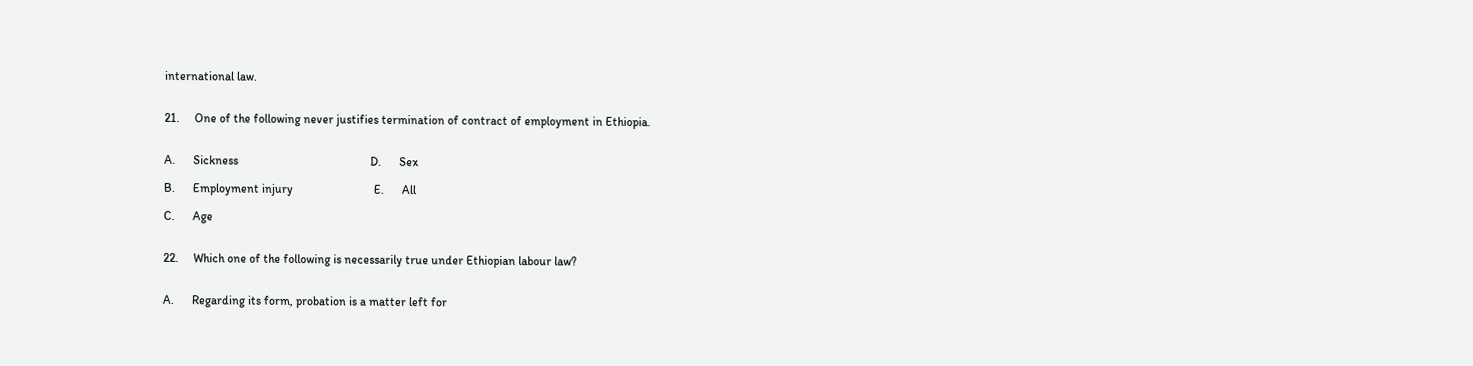international law.


21.     One of the following never justifies termination of contract of employment in Ethiopia.


A.      Sickness                                            D.      Sex

B.      Employment injury                           E.      All

C.      Age


22.     Which one of the following is necessarily true under Ethiopian labour law?


A.      Regarding its form, probation is a matter left for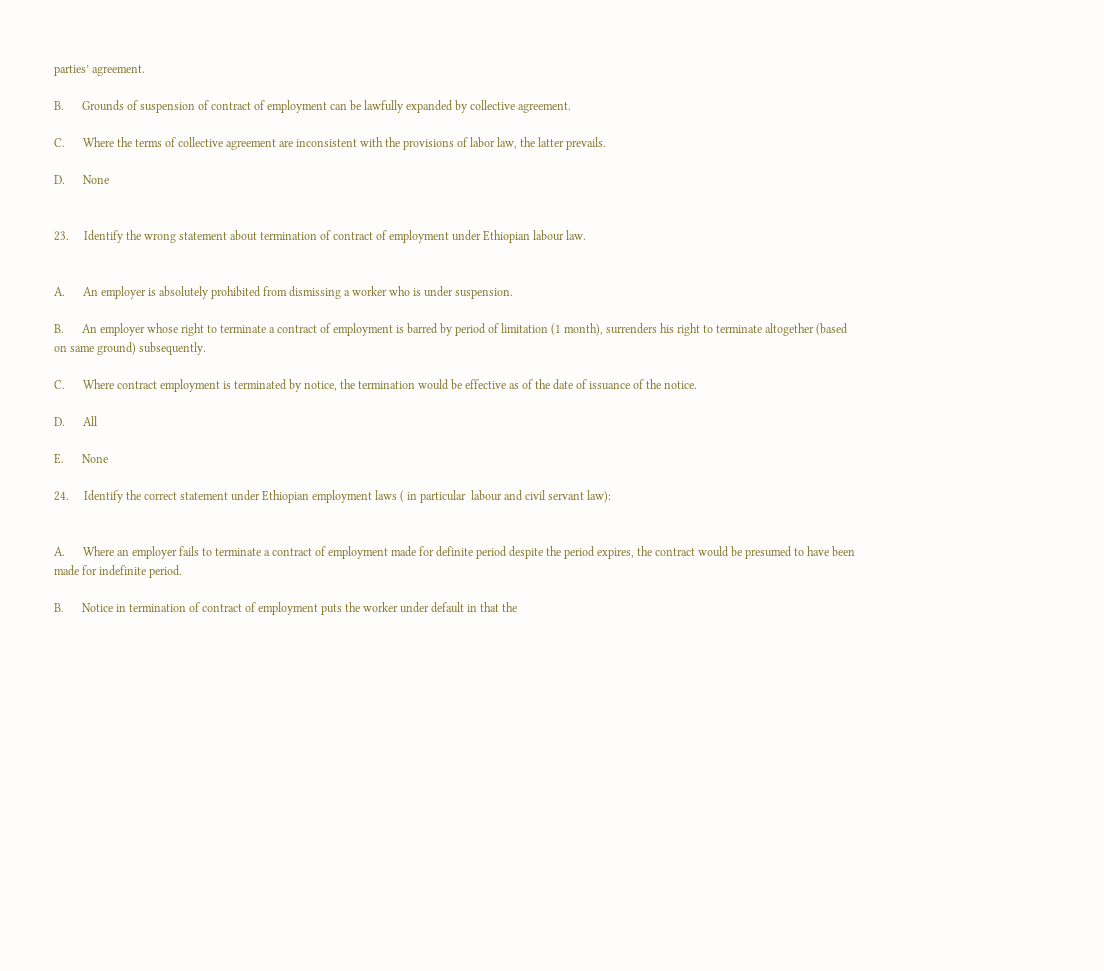parties’ agreement.

B.      Grounds of suspension of contract of employment can be lawfully expanded by collective agreement.

C.      Where the terms of collective agreement are inconsistent with the provisions of labor law, the latter prevails.

D.      None


23.     Identify the wrong statement about termination of contract of employment under Ethiopian labour law.


A.      An employer is absolutely prohibited from dismissing a worker who is under suspension.

B.      An employer whose right to terminate a contract of employment is barred by period of limitation (1 month), surrenders his right to terminate altogether (based on same ground) subsequently.

C.      Where contract employment is terminated by notice, the termination would be effective as of the date of issuance of the notice.

D.      All

E.      None

24.     Identify the correct statement under Ethiopian employment laws ( in particular  labour and civil servant law):


A.      Where an employer fails to terminate a contract of employment made for definite period despite the period expires, the contract would be presumed to have been made for indefinite period.

B.      Notice in termination of contract of employment puts the worker under default in that the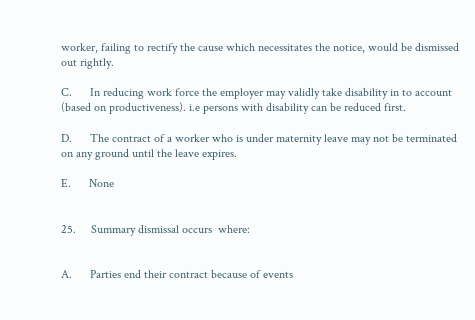worker, failing to rectify the cause which necessitates the notice, would be dismissed out rightly.

C.      In reducing work force the employer may validly take disability in to account (based on productiveness). i.e persons with disability can be reduced first.

D.      The contract of a worker who is under maternity leave may not be terminated on any ground until the leave expires.

E.      None


25.     Summary dismissal occurs  where:


A.      Parties end their contract because of events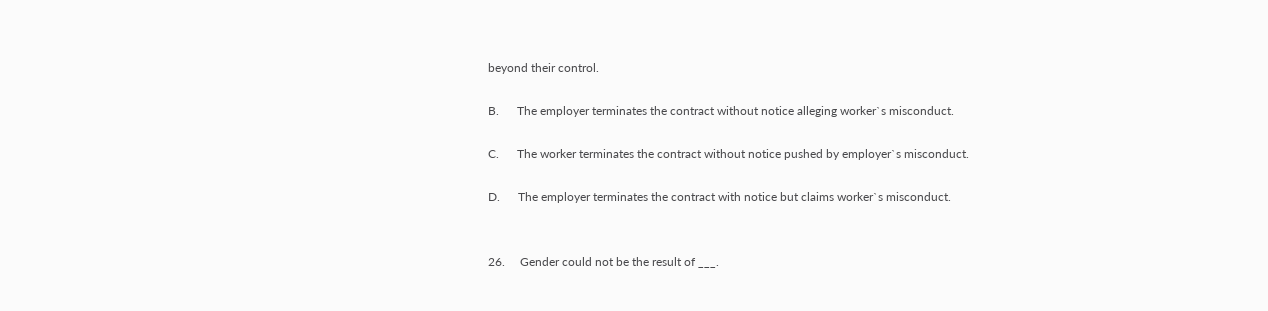beyond their control.

B.      The employer terminates the contract without notice alleging worker`s misconduct.

C.      The worker terminates the contract without notice pushed by employer`s misconduct.

D.      The employer terminates the contract with notice but claims worker`s misconduct.


26.     Gender could not be the result of ___.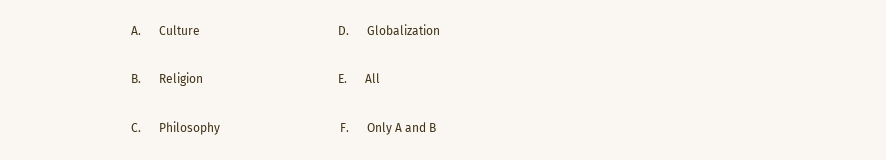A.      Culture                                              D.      Globalization

B.      Religion                                             E.      All

C.      Philosophy                                        F.      Only A and B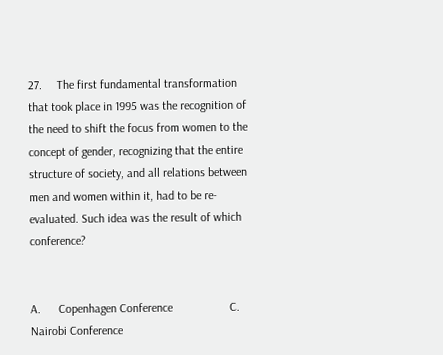27.     The first fundamental transformation that took place in 1995 was the recognition of the need to shift the focus from women to the concept of gender, recognizing that the entire structure of society, and all relations between men and women within it, had to be re-evaluated. Such idea was the result of which conference?


A.      Copenhagen Conference                   C.      Nairobi Conference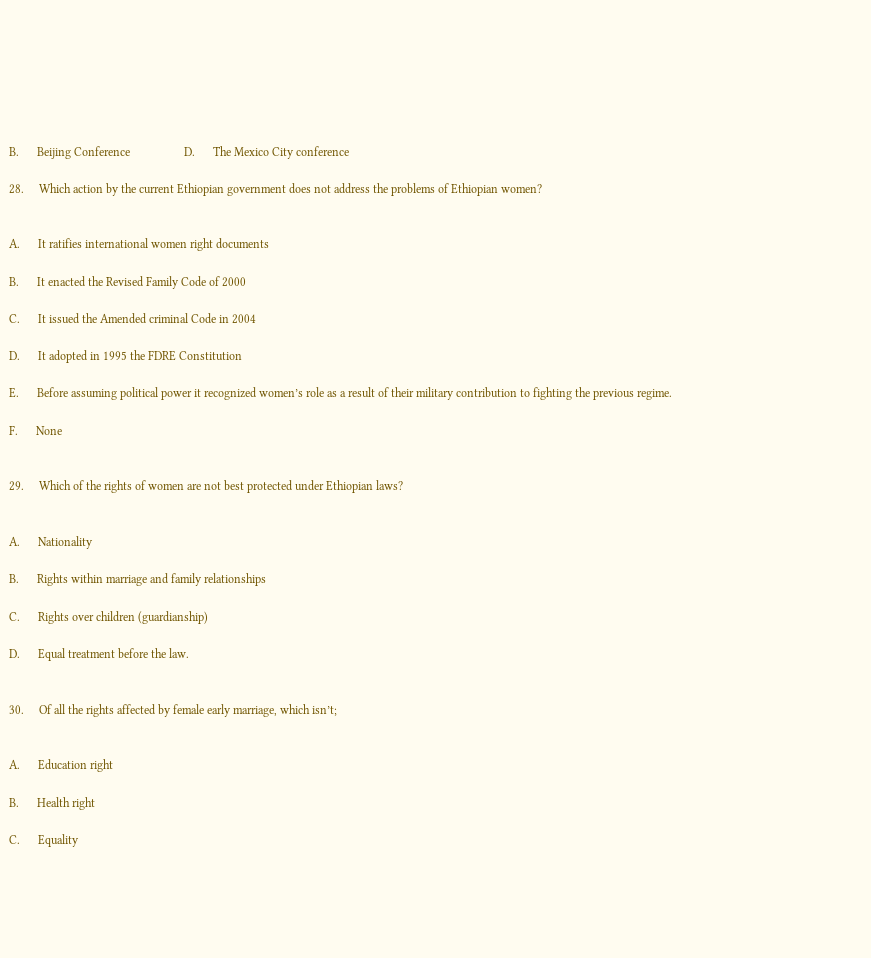B.      Beijing Conference                  D.      The Mexico City conference

28.     Which action by the current Ethiopian government does not address the problems of Ethiopian women?


A.      It ratifies international women right documents

B.      It enacted the Revised Family Code of 2000

C.      It issued the Amended criminal Code in 2004

D.      It adopted in 1995 the FDRE Constitution

E.      Before assuming political power it recognized women’s role as a result of their military contribution to fighting the previous regime.

F.      None


29.     Which of the rights of women are not best protected under Ethiopian laws?


A.      Nationality

B.      Rights within marriage and family relationships

C.      Rights over children (guardianship)

D.      Equal treatment before the law.


30.     Of all the rights affected by female early marriage, which isn’t;


A.      Education right

B.      Health right

C.      Equality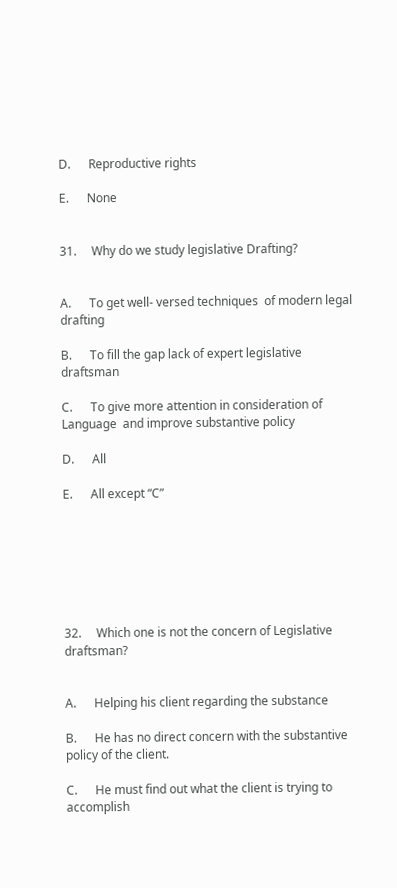D.      Reproductive rights

E.      None


31.     Why do we study legislative Drafting?


A.      To get well- versed techniques  of modern legal  drafting

B.      To fill the gap lack of expert legislative draftsman

C.      To give more attention in consideration of Language  and improve substantive policy

D.      All

E.      All except “C”







32.     Which one is not the concern of Legislative draftsman?


A.      Helping his client regarding the substance

B.      He has no direct concern with the substantive policy of the client.

C.      He must find out what the client is trying to accomplish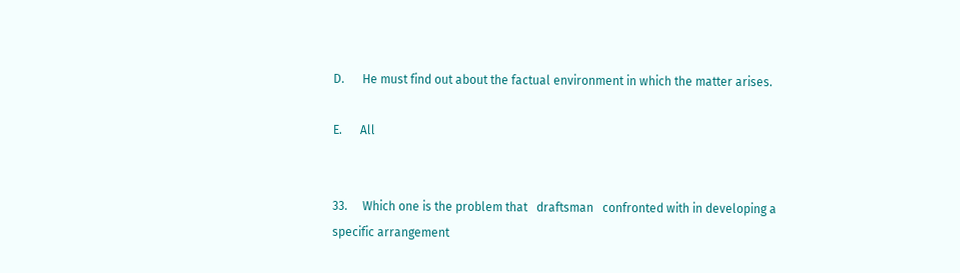D.      He must find out about the factual environment in which the matter arises.

E.      All


33.     Which one is the problem that   draftsman   confronted with in developing a specific arrangement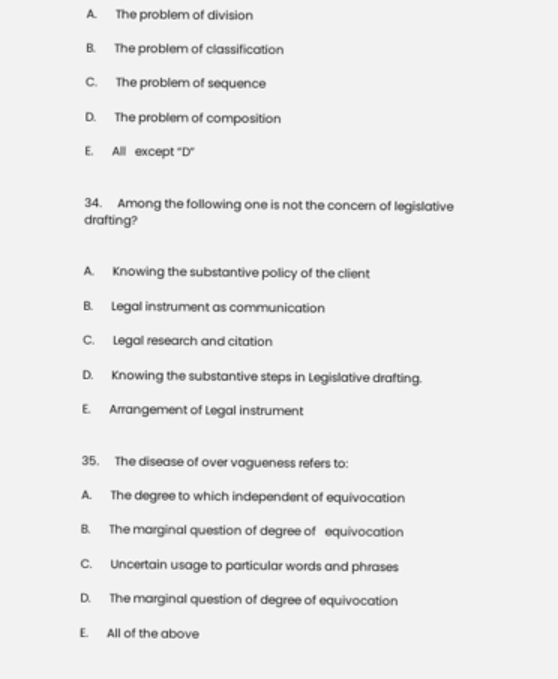A.      The problem of division

B.      The problem of classification

C.      The problem of sequence

D.      The problem of composition

E.      All   except “D”


34.     Among the following one is not the concern of legislative drafting?


A.      Knowing the substantive policy of the client

B.      Legal instrument as communication

C.      Legal research and citation

D.      Knowing the substantive steps in Legislative drafting.

E.      Arrangement of Legal instrument


35.     The disease of over vagueness refers to:

A.      The degree to which independent of equivocation

B.      The marginal question of degree of   equivocation

C.      Uncertain usage to particular words and phrases

D.      The marginal question of degree of equivocation

E.      All of the above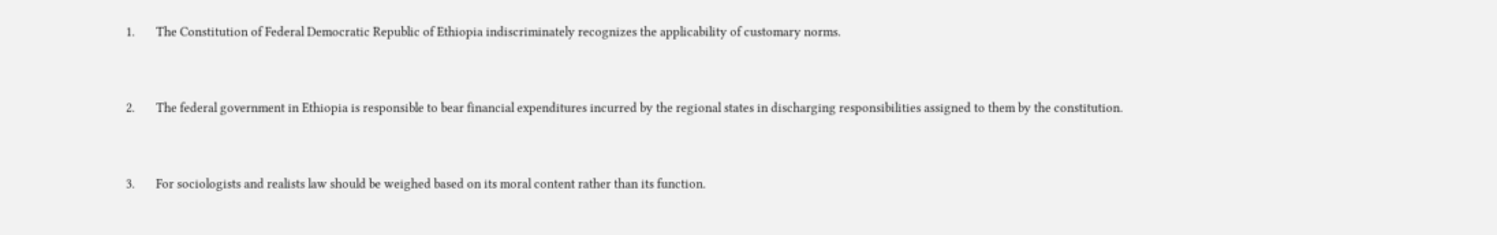1.       The Constitution of Federal Democratic Republic of Ethiopia indiscriminately recognizes the applicability of customary norms.


2.       The federal government in Ethiopia is responsible to bear financial expenditures incurred by the regional states in discharging responsibilities assigned to them by the constitution.


3.       For sociologists and realists law should be weighed based on its moral content rather than its function.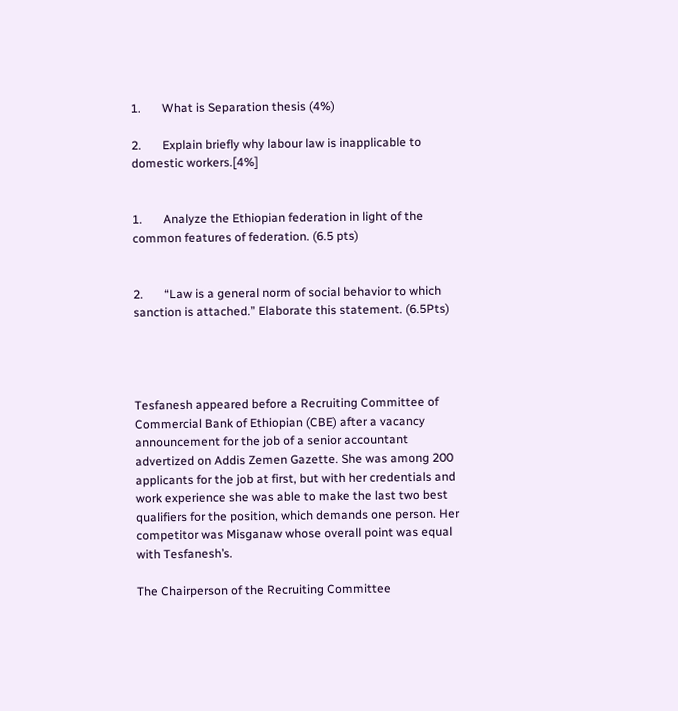1.       What is Separation thesis (4%)

2.       Explain briefly why labour law is inapplicable to domestic workers.[4%]


1.       Analyze the Ethiopian federation in light of the common features of federation. (6.5 pts)


2.       “Law is a general norm of social behavior to which sanction is attached.” Elaborate this statement. (6.5Pts)




Tesfanesh appeared before a Recruiting Committee of Commercial Bank of Ethiopian (CBE) after a vacancy announcement for the job of a senior accountant advertized on Addis Zemen Gazette. She was among 200 applicants for the job at first, but with her credentials and work experience she was able to make the last two best qualifiers for the position, which demands one person. Her competitor was Misganaw whose overall point was equal with Tesfanesh’s.

The Chairperson of the Recruiting Committee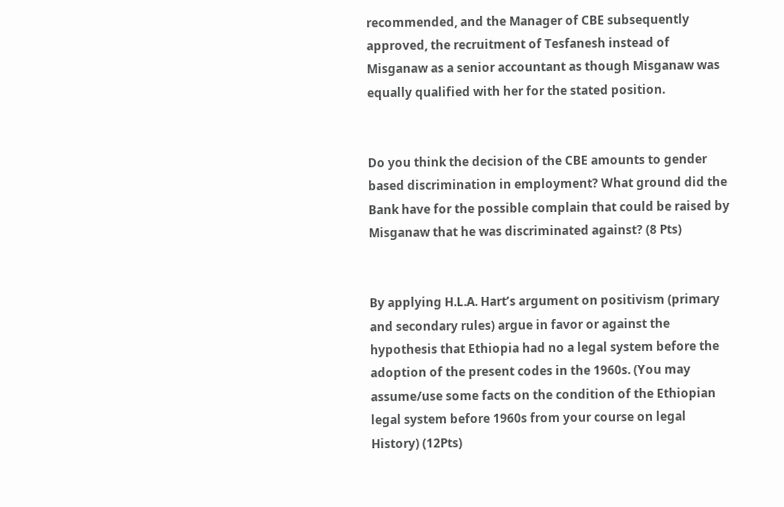recommended, and the Manager of CBE subsequently approved, the recruitment of Tesfanesh instead of Misganaw as a senior accountant as though Misganaw was equally qualified with her for the stated position.


Do you think the decision of the CBE amounts to gender based discrimination in employment? What ground did the Bank have for the possible complain that could be raised by Misganaw that he was discriminated against? (8 Pts)


By applying H.L.A. Hart’s argument on positivism (primary and secondary rules) argue in favor or against the hypothesis that Ethiopia had no a legal system before the adoption of the present codes in the 1960s. (You may assume/use some facts on the condition of the Ethiopian  legal system before 1960s from your course on legal History) (12Pts)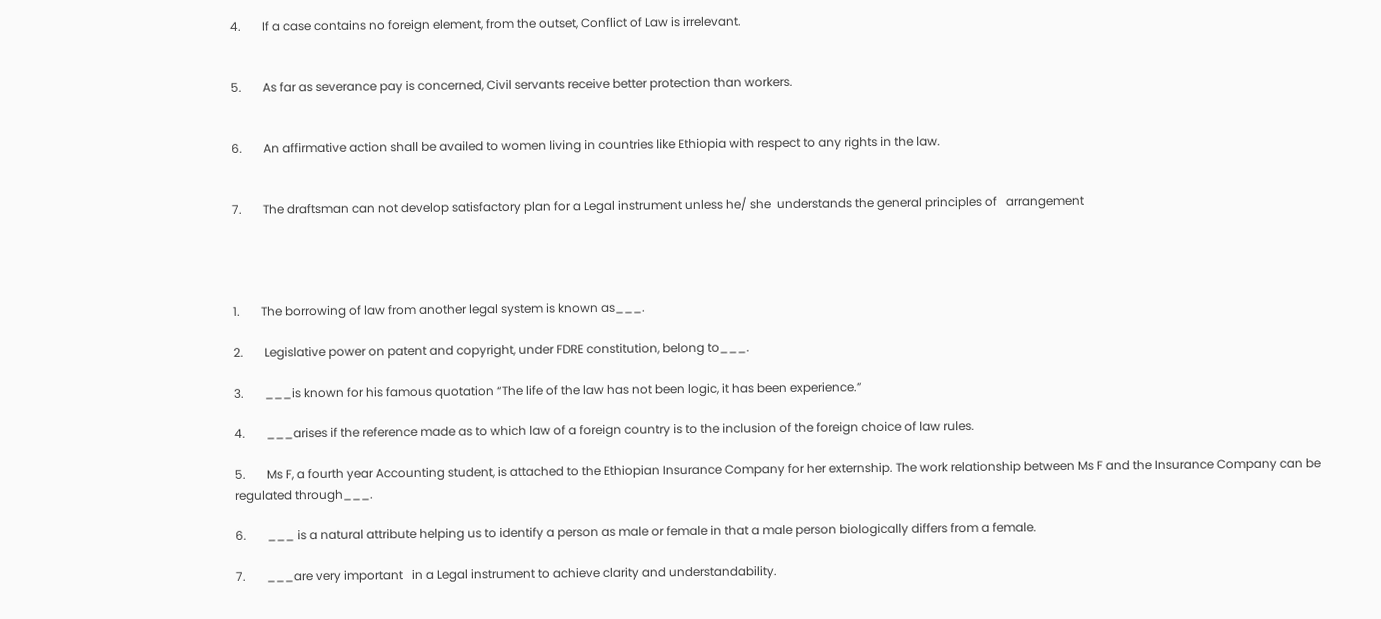4.       If a case contains no foreign element, from the outset, Conflict of Law is irrelevant.


5.       As far as severance pay is concerned, Civil servants receive better protection than workers.


6.       An affirmative action shall be availed to women living in countries like Ethiopia with respect to any rights in the law.


7.       The draftsman can not develop satisfactory plan for a Legal instrument unless he/ she  understands the general principles of   arrangement




1.       The borrowing of law from another legal system is known as___.

2.       Legislative power on patent and copyright, under FDRE constitution, belong to___.

3.       ___is known for his famous quotation “The life of the law has not been logic, it has been experience.”

4.       ___arises if the reference made as to which law of a foreign country is to the inclusion of the foreign choice of law rules.

5.       Ms F, a fourth year Accounting student, is attached to the Ethiopian Insurance Company for her externship. The work relationship between Ms F and the Insurance Company can be regulated through___.

6.       ___ is a natural attribute helping us to identify a person as male or female in that a male person biologically differs from a female.

7.       ___are very important   in a Legal instrument to achieve clarity and understandability.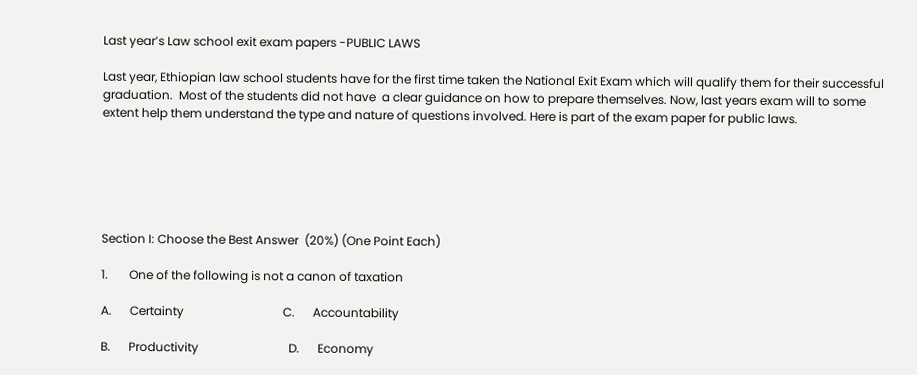Last year’s Law school exit exam papers -PUBLIC LAWS

Last year, Ethiopian law school students have for the first time taken the National Exit Exam which will qualify them for their successful graduation.  Most of the students did not have  a clear guidance on how to prepare themselves. Now, last years exam will to some extent help them understand the type and nature of questions involved. Here is part of the exam paper for public laws.






Section I: Choose the Best Answer  (20%) (One Point Each)

1.       One of the following is not a canon of taxation

A.      Certainty                                 C.      Accountability

B.      Productivity                              D.      Economy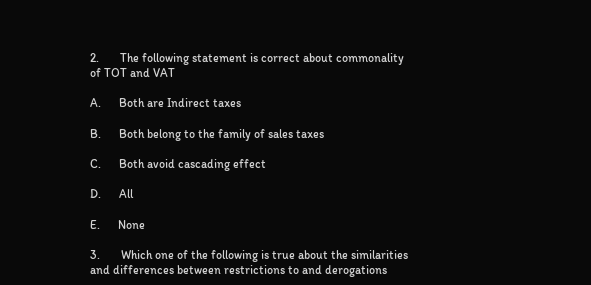2.       The following statement is correct about commonality of TOT and VAT

A.      Both are Indirect taxes

B.      Both belong to the family of sales taxes

C.      Both avoid cascading effect

D.      All

E.      None

3.       Which one of the following is true about the similarities and differences between restrictions to and derogations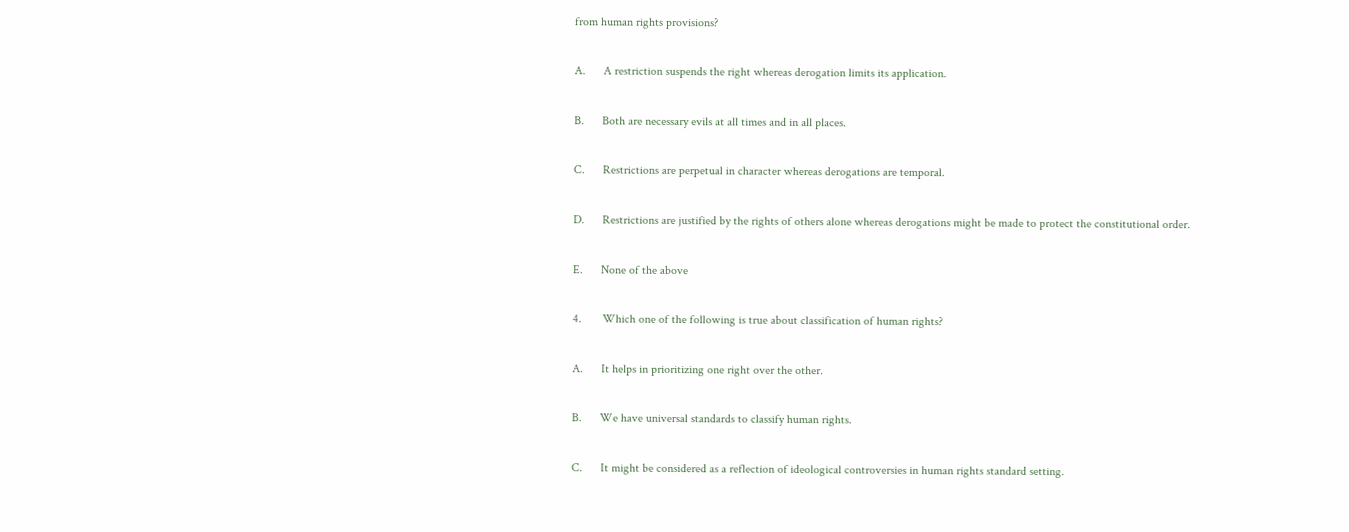from human rights provisions?

A.      A restriction suspends the right whereas derogation limits its application.

B.      Both are necessary evils at all times and in all places.

C.      Restrictions are perpetual in character whereas derogations are temporal.

D.      Restrictions are justified by the rights of others alone whereas derogations might be made to protect the constitutional order.

E.      None of the above

4.       Which one of the following is true about classification of human rights?

A.      It helps in prioritizing one right over the other.

B.      We have universal standards to classify human rights.

C.      It might be considered as a reflection of ideological controversies in human rights standard setting.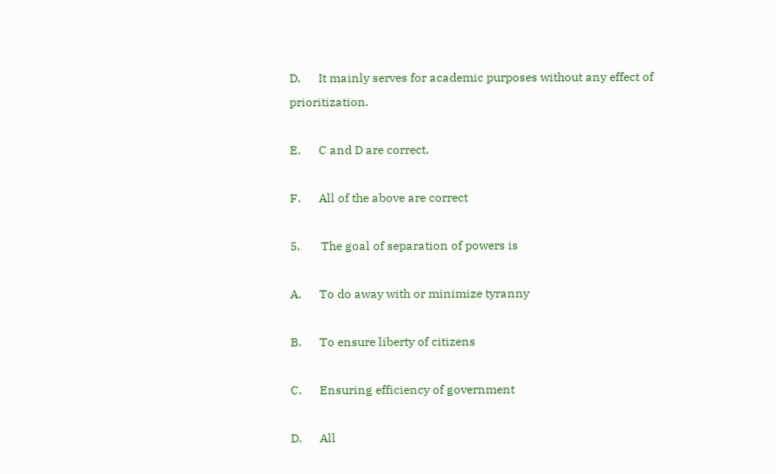D.      It mainly serves for academic purposes without any effect of prioritization.

E.      C and D are correct.

F.      All of the above are correct

5.       The goal of separation of powers is

A.      To do away with or minimize tyranny

B.      To ensure liberty of citizens

C.      Ensuring efficiency of government

D.      All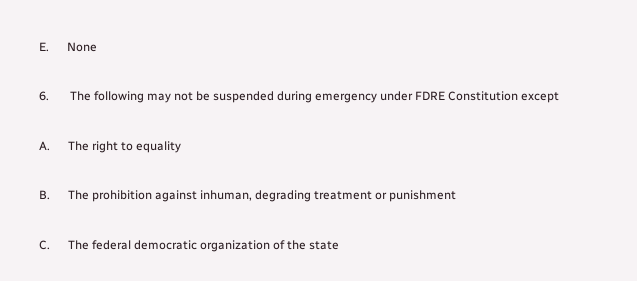E.      None

6.       The following may not be suspended during emergency under FDRE Constitution except

A.      The right to equality

B.      The prohibition against inhuman, degrading treatment or punishment

C.      The federal democratic organization of the state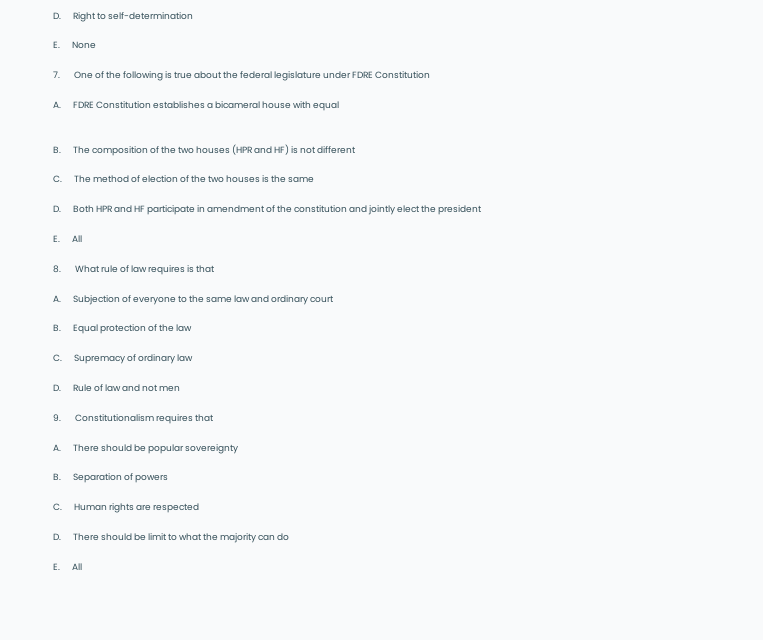D.      Right to self-determination

E.      None

7.       One of the following is true about the federal legislature under FDRE Constitution

A.      FDRE Constitution establishes a bicameral house with equal


B.      The composition of the two houses (HPR and HF) is not different

C.      The method of election of the two houses is the same

D.      Both HPR and HF participate in amendment of the constitution and jointly elect the president

E.      All

8.       What rule of law requires is that

A.      Subjection of everyone to the same law and ordinary court

B.      Equal protection of the law

C.      Supremacy of ordinary law

D.      Rule of law and not men

9.       Constitutionalism requires that

A.      There should be popular sovereignty

B.      Separation of powers

C.      Human rights are respected

D.      There should be limit to what the majority can do

E.      All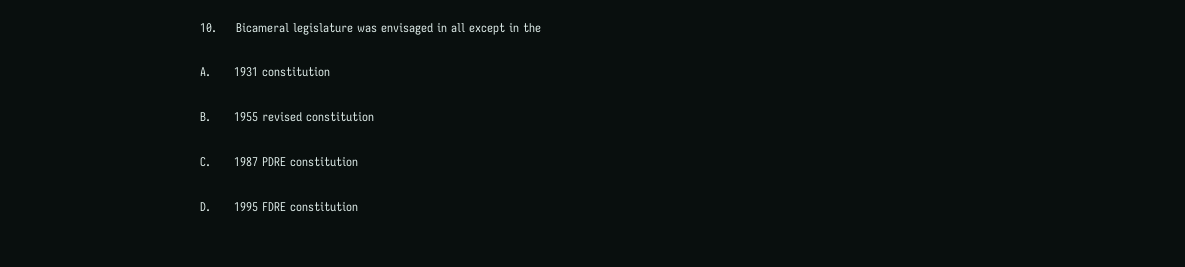10.     Bicameral legislature was envisaged in all except in the

A.      1931 constitution

B.      1955 revised constitution

C.      1987 PDRE constitution

D.      1995 FDRE constitution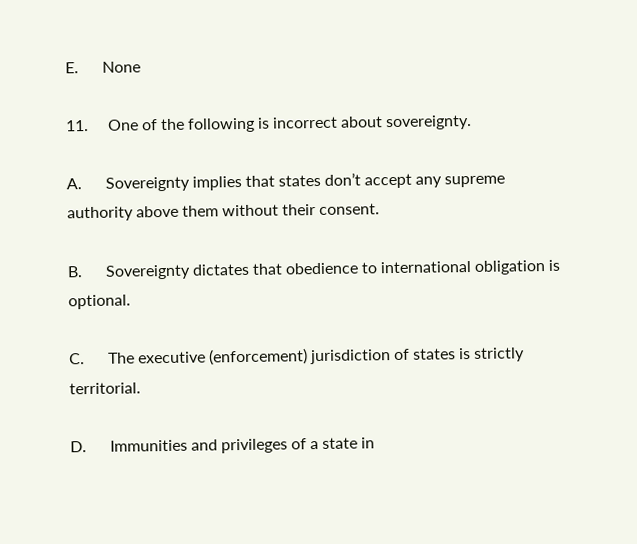E.      None

11.     One of the following is incorrect about sovereignty.

A.      Sovereignty implies that states don’t accept any supreme authority above them without their consent.

B.      Sovereignty dictates that obedience to international obligation is optional.

C.      The executive (enforcement) jurisdiction of states is strictly territorial.

D.      Immunities and privileges of a state in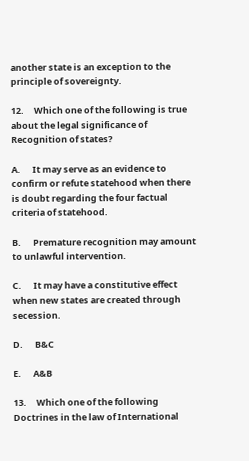another state is an exception to the principle of sovereignty.

12.     Which one of the following is true about the legal significance of Recognition of states?

A.      It may serve as an evidence to confirm or refute statehood when there is doubt regarding the four factual criteria of statehood.

B.      Premature recognition may amount to unlawful intervention.

C.      It may have a constitutive effect when new states are created through secession.

D.      B&C

E.      A&B

13.     Which one of the following Doctrines in the law of International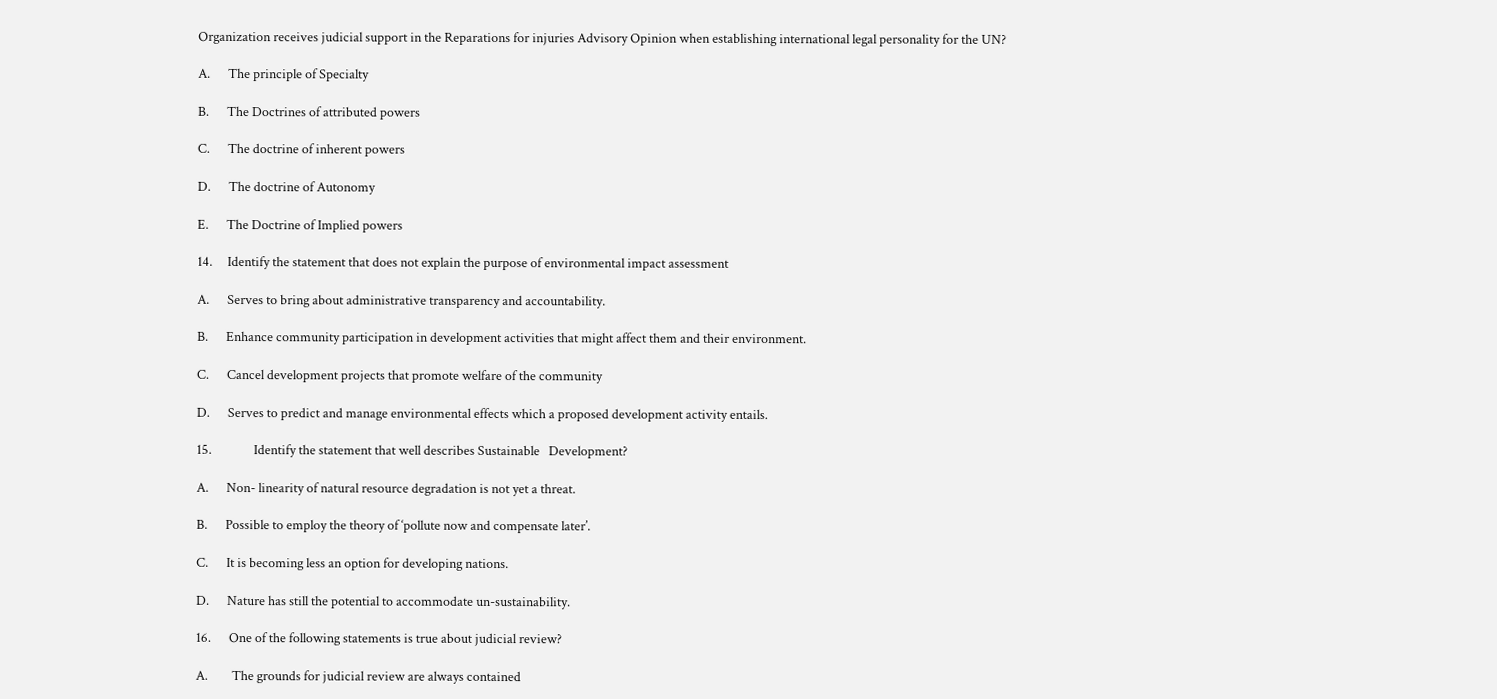Organization receives judicial support in the Reparations for injuries Advisory Opinion when establishing international legal personality for the UN?

A.      The principle of Specialty

B.      The Doctrines of attributed powers

C.      The doctrine of inherent powers

D.      The doctrine of Autonomy

E.      The Doctrine of Implied powers

14.     Identify the statement that does not explain the purpose of environmental impact assessment

A.      Serves to bring about administrative transparency and accountability.

B.      Enhance community participation in development activities that might affect them and their environment.

C.      Cancel development projects that promote welfare of the community

D.      Serves to predict and manage environmental effects which a proposed development activity entails.

15.              Identify the statement that well describes Sustainable   Development?

A.      Non- linearity of natural resource degradation is not yet a threat.

B.      Possible to employ the theory of ‘pollute now and compensate later’.

C.      It is becoming less an option for developing nations.

D.      Nature has still the potential to accommodate un-sustainability.

16.      One of the following statements is true about judicial review?

A.        The grounds for judicial review are always contained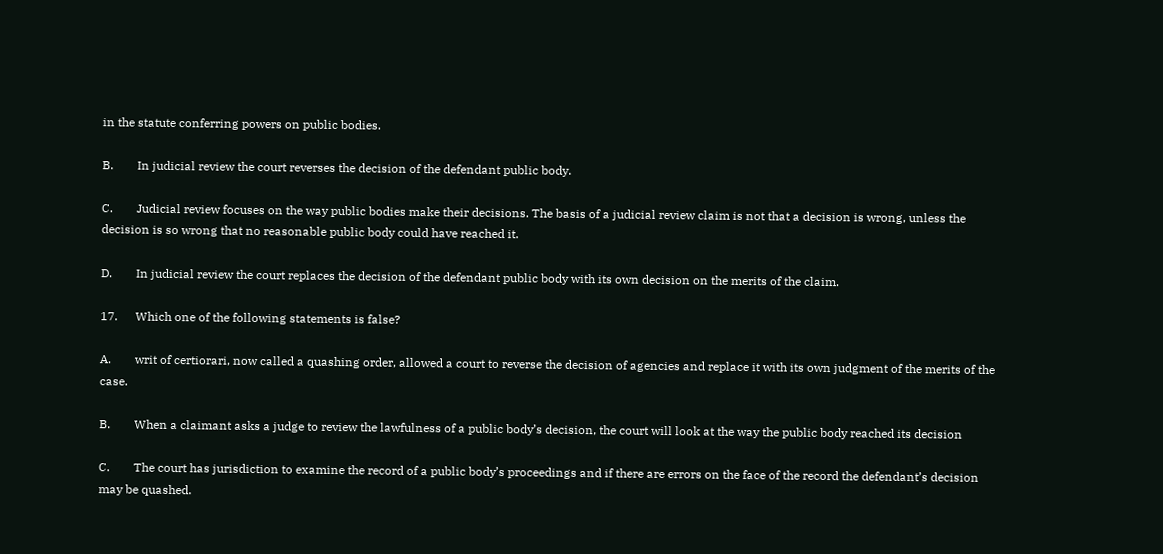in the statute conferring powers on public bodies.

B.        In judicial review the court reverses the decision of the defendant public body.

C.        Judicial review focuses on the way public bodies make their decisions. The basis of a judicial review claim is not that a decision is wrong, unless the decision is so wrong that no reasonable public body could have reached it.

D.        In judicial review the court replaces the decision of the defendant public body with its own decision on the merits of the claim.

17.      Which one of the following statements is false?

A.        writ of certiorari, now called a quashing order, allowed a court to reverse the decision of agencies and replace it with its own judgment of the merits of the case.

B.        When a claimant asks a judge to review the lawfulness of a public body’s decision, the court will look at the way the public body reached its decision

C.        The court has jurisdiction to examine the record of a public body’s proceedings and if there are errors on the face of the record the defendant’s decision may be quashed.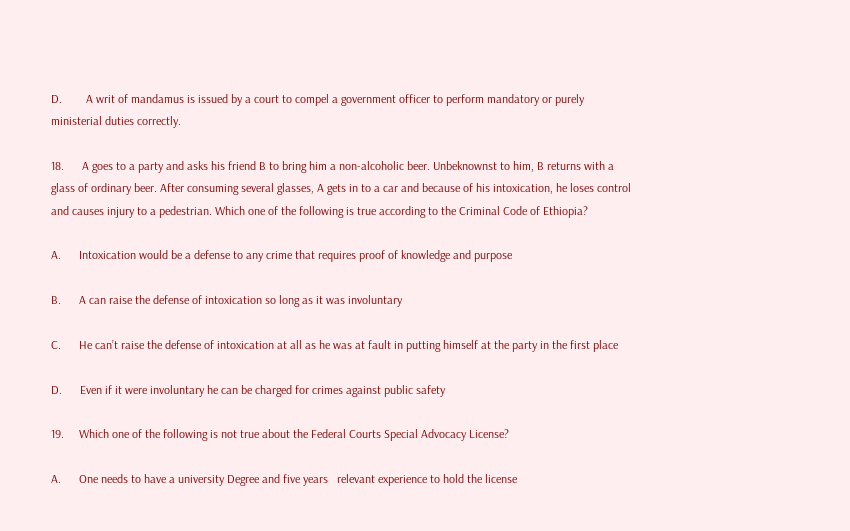D.        A writ of mandamus is issued by a court to compel a government officer to perform mandatory or purely ministerial duties correctly.

18.      A goes to a party and asks his friend B to bring him a non-alcoholic beer. Unbeknownst to him, B returns with a glass of ordinary beer. After consuming several glasses, A gets in to a car and because of his intoxication, he loses control and causes injury to a pedestrian. Which one of the following is true according to the Criminal Code of Ethiopia?

A.      Intoxication would be a defense to any crime that requires proof of knowledge and purpose

B.      A can raise the defense of intoxication so long as it was involuntary

C.      He can’t raise the defense of intoxication at all as he was at fault in putting himself at the party in the first place

D.      Even if it were involuntary he can be charged for crimes against public safety

19.     Which one of the following is not true about the Federal Courts Special Advocacy License?

A.      One needs to have a university Degree and five years   relevant experience to hold the license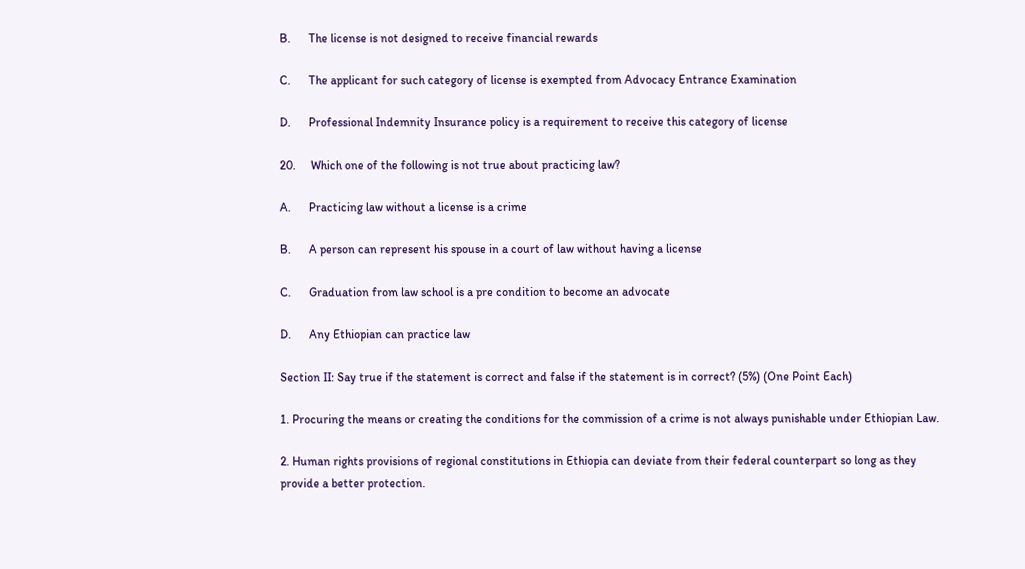B.      The license is not designed to receive financial rewards

C.      The applicant for such category of license is exempted from Advocacy Entrance Examination

D.      Professional Indemnity Insurance policy is a requirement to receive this category of license

20.     Which one of the following is not true about practicing law?

A.      Practicing law without a license is a crime

B.      A person can represent his spouse in a court of law without having a license

C.      Graduation from law school is a pre condition to become an advocate

D.      Any Ethiopian can practice law

Section II: Say true if the statement is correct and false if the statement is in correct? (5%) (One Point Each)

1. Procuring the means or creating the conditions for the commission of a crime is not always punishable under Ethiopian Law.

2. Human rights provisions of regional constitutions in Ethiopia can deviate from their federal counterpart so long as they provide a better protection.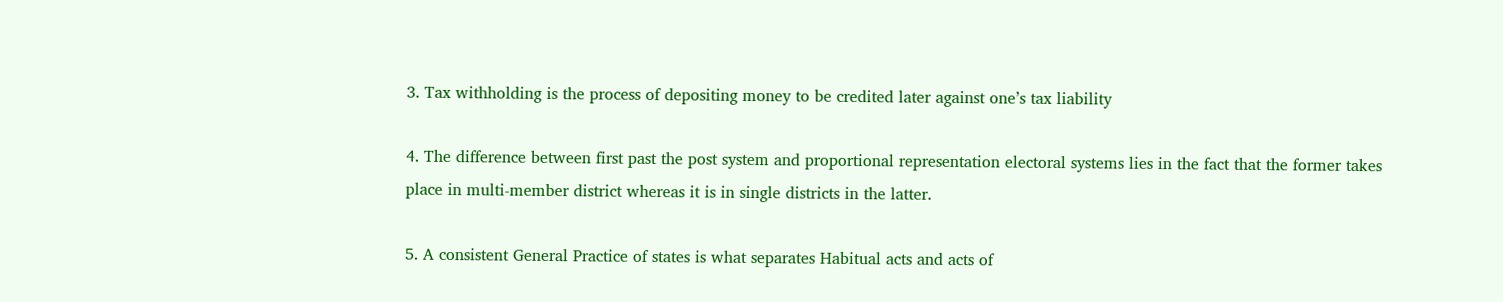3. Tax withholding is the process of depositing money to be credited later against one’s tax liability

4. The difference between first past the post system and proportional representation electoral systems lies in the fact that the former takes place in multi-member district whereas it is in single districts in the latter.

5. A consistent General Practice of states is what separates Habitual acts and acts of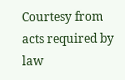Courtesy from acts required by law